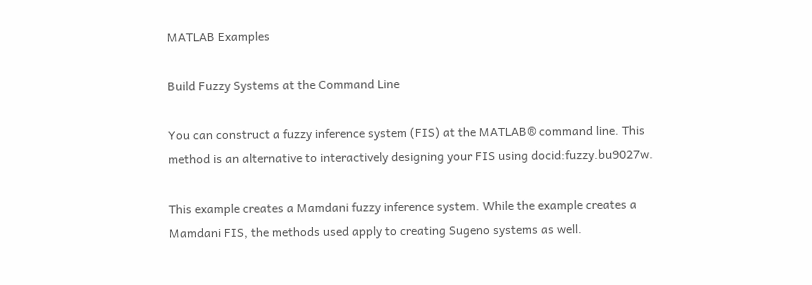MATLAB Examples

Build Fuzzy Systems at the Command Line

You can construct a fuzzy inference system (FIS) at the MATLAB® command line. This method is an alternative to interactively designing your FIS using docid:fuzzy.bu9027w.

This example creates a Mamdani fuzzy inference system. While the example creates a Mamdani FIS, the methods used apply to creating Sugeno systems as well.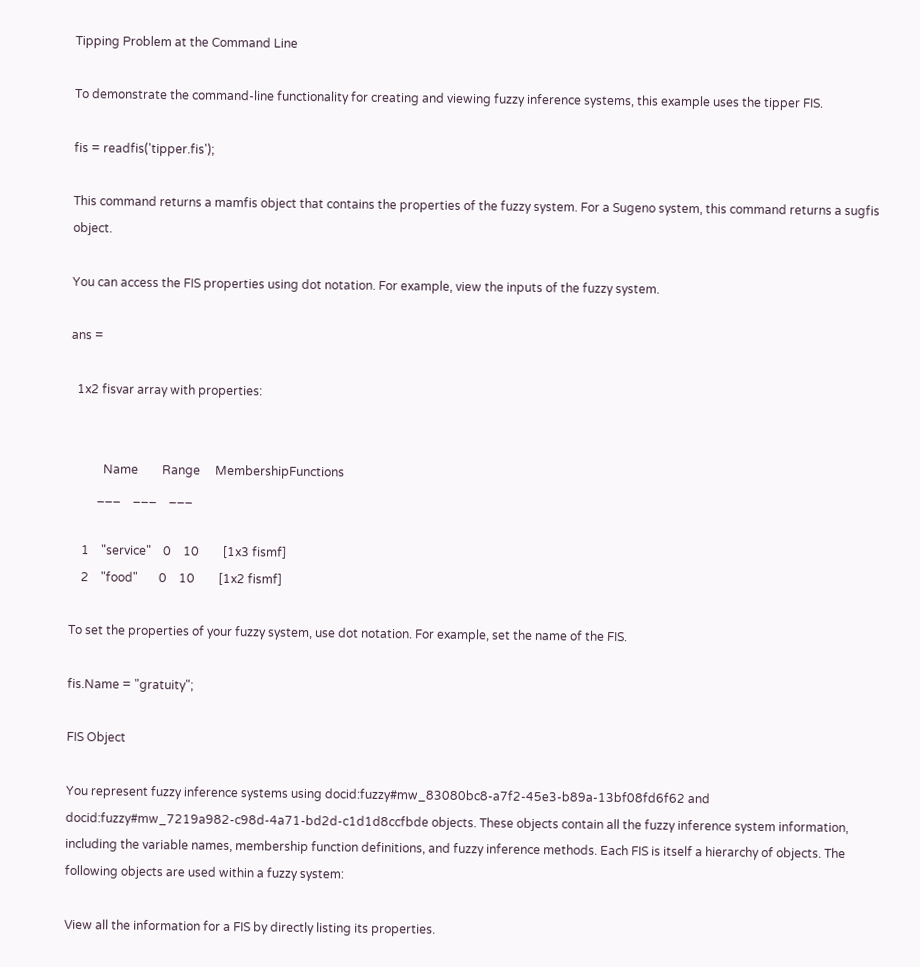Tipping Problem at the Command Line

To demonstrate the command-line functionality for creating and viewing fuzzy inference systems, this example uses the tipper FIS.

fis = readfis('tipper.fis');

This command returns a mamfis object that contains the properties of the fuzzy system. For a Sugeno system, this command returns a sugfis object.

You can access the FIS properties using dot notation. For example, view the inputs of the fuzzy system.

ans =

  1x2 fisvar array with properties:


           Name        Range     MembershipFunctions
         ___    ___    ___

    1    "service"    0    10        [1x3 fismf]
    2    "food"       0    10        [1x2 fismf]

To set the properties of your fuzzy system, use dot notation. For example, set the name of the FIS.

fis.Name = "gratuity";

FIS Object

You represent fuzzy inference systems using docid:fuzzy#mw_83080bc8-a7f2-45e3-b89a-13bf08fd6f62 and docid:fuzzy#mw_7219a982-c98d-4a71-bd2d-c1d1d8ccfbde objects. These objects contain all the fuzzy inference system information, including the variable names, membership function definitions, and fuzzy inference methods. Each FIS is itself a hierarchy of objects. The following objects are used within a fuzzy system:

View all the information for a FIS by directly listing its properties.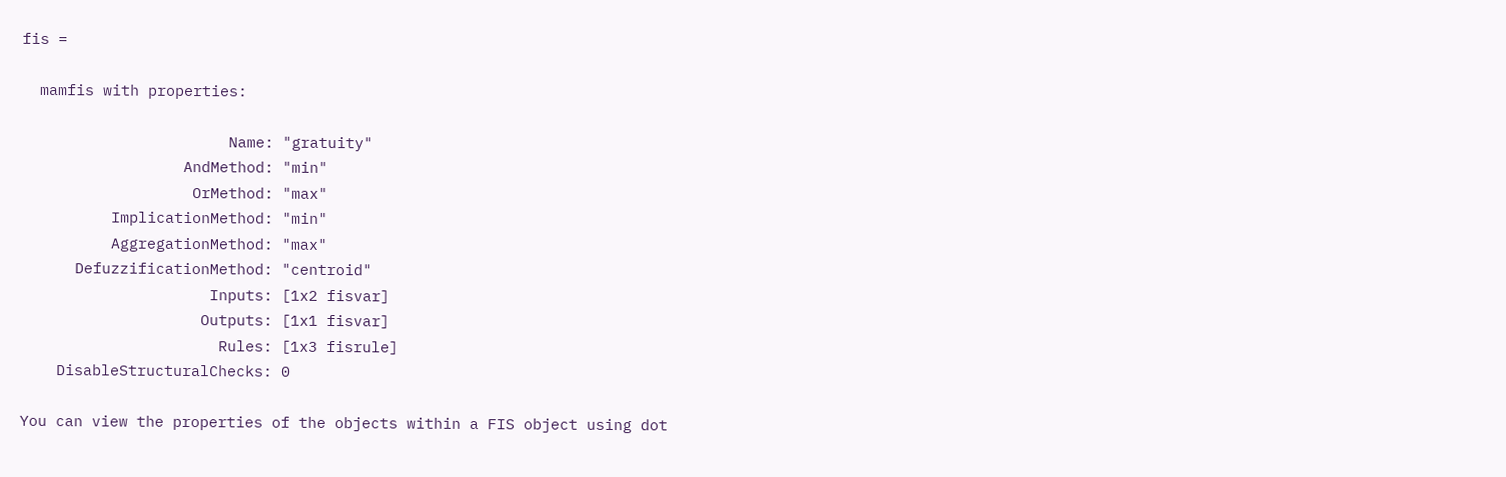fis =

  mamfis with properties:

                       Name: "gratuity"
                  AndMethod: "min"
                   OrMethod: "max"
          ImplicationMethod: "min"
          AggregationMethod: "max"
      DefuzzificationMethod: "centroid"
                     Inputs: [1x2 fisvar]
                    Outputs: [1x1 fisvar]
                      Rules: [1x3 fisrule]
    DisableStructuralChecks: 0

You can view the properties of the objects within a FIS object using dot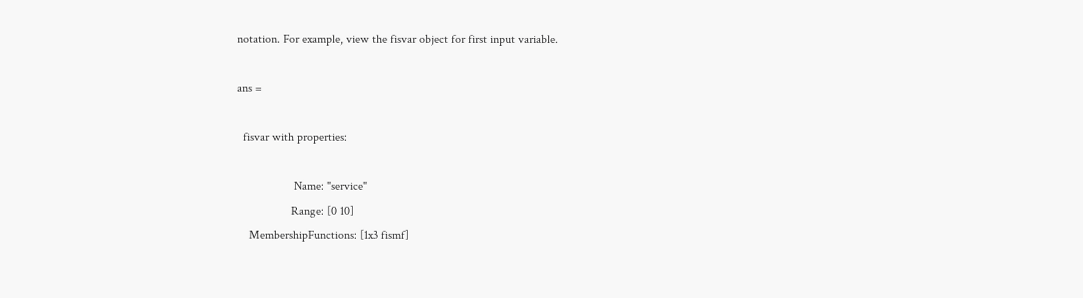notation. For example, view the fisvar object for first input variable.

ans =

  fisvar with properties:

                   Name: "service"
                  Range: [0 10]
    MembershipFunctions: [1x3 fismf]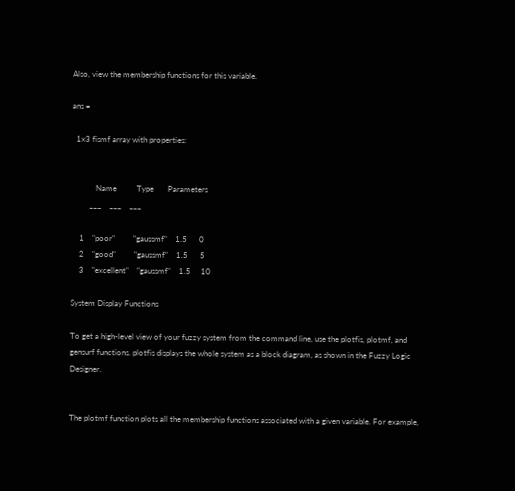Also, view the membership functions for this variable.

ans =

  1x3 fismf array with properties:


            Name          Type       Parameters
         ___    ___    ___

    1    "poor"         "gaussmf"    1.5      0
    2    "good"         "gaussmf"    1.5      5
    3    "excellent"    "gaussmf"    1.5     10

System Display Functions

To get a high-level view of your fuzzy system from the command line, use the plotfis, plotmf, and gensurf functions. plotfis displays the whole system as a block diagram, as shown in the Fuzzy Logic Designer.


The plotmf function plots all the membership functions associated with a given variable. For example,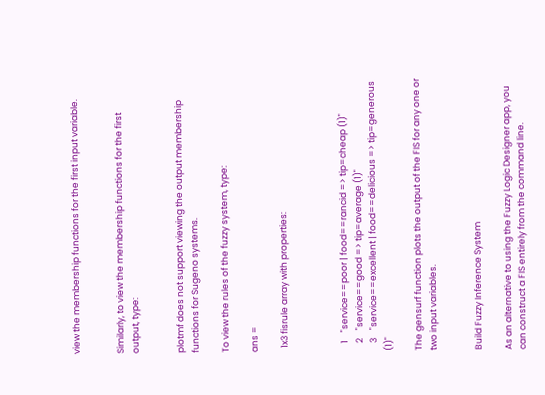view the membership functions for the first input variable.


Similarly, to view the membership functions for the first output, type:


plotmf does not support viewing the output membership functions for Sugeno systems.

To view the rules of the fuzzy system, type:

ans =

  1x3 fisrule array with properties:



    1    "service==poor | food==rancid => tip=cheap (1)"
    2    "service==good => tip=average (1)"
    3    "service==excellent | food==delicious => tip=generous (1)"

The gensurf function plots the output of the FIS for any one or two input variables.


Build Fuzzy Inference System

As an alternative to using the Fuzzy Logic Designer app, you can construct a FIS entirely from the command line.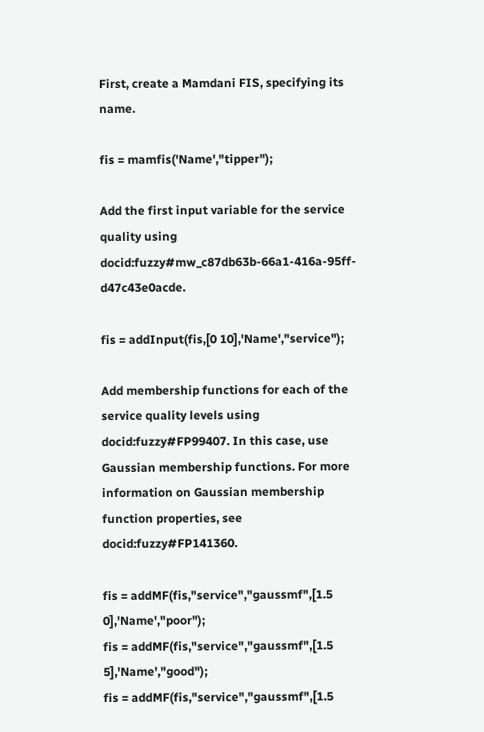First, create a Mamdani FIS, specifying its name.

fis = mamfis('Name',"tipper");

Add the first input variable for the service quality using docid:fuzzy#mw_c87db63b-66a1-416a-95ff-d47c43e0acde.

fis = addInput(fis,[0 10],'Name',"service");

Add membership functions for each of the service quality levels using docid:fuzzy#FP99407. In this case, use Gaussian membership functions. For more information on Gaussian membership function properties, see docid:fuzzy#FP141360.

fis = addMF(fis,"service","gaussmf",[1.5 0],'Name',"poor");
fis = addMF(fis,"service","gaussmf",[1.5 5],'Name',"good");
fis = addMF(fis,"service","gaussmf",[1.5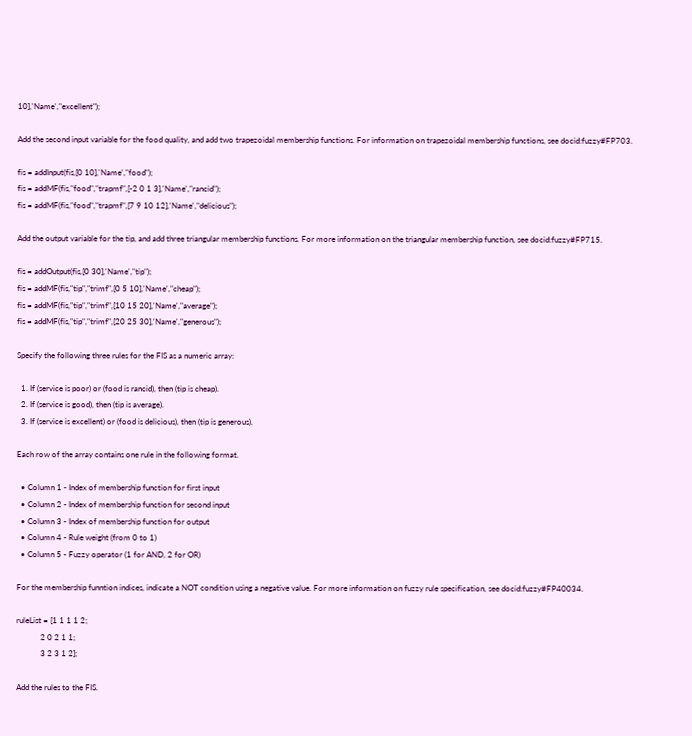10],'Name',"excellent");

Add the second input variable for the food quality, and add two trapezoidal membership functions. For information on trapezoidal membership functions, see docid:fuzzy#FP703.

fis = addInput(fis,[0 10],'Name',"food");
fis = addMF(fis,"food","trapmf",[-2 0 1 3],'Name',"rancid");
fis = addMF(fis,"food","trapmf",[7 9 10 12],'Name',"delicious");

Add the output variable for the tip, and add three triangular membership functions. For more information on the triangular membership function, see docid:fuzzy#FP715.

fis = addOutput(fis,[0 30],'Name',"tip");
fis = addMF(fis,"tip","trimf",[0 5 10],'Name',"cheap");
fis = addMF(fis,"tip","trimf",[10 15 20],'Name',"average");
fis = addMF(fis,"tip","trimf",[20 25 30],'Name',"generous");

Specify the following three rules for the FIS as a numeric array:

  1. If (service is poor) or (food is rancid), then (tip is cheap).
  2. If (service is good), then (tip is average).
  3. If (service is excellent) or (food is delicious), then (tip is generous).

Each row of the array contains one rule in the following format.

  • Column 1 - Index of membership function for first input
  • Column 2 - Index of membership function for second input
  • Column 3 - Index of membership function for output
  • Column 4 - Rule weight (from 0 to 1)
  • Column 5 - Fuzzy operator (1 for AND, 2 for OR)

For the membership funntion indices, indicate a NOT condition using a negative value. For more information on fuzzy rule specification, see docid:fuzzy#FP40034.

ruleList = [1 1 1 1 2;
            2 0 2 1 1;
            3 2 3 1 2];

Add the rules to the FIS.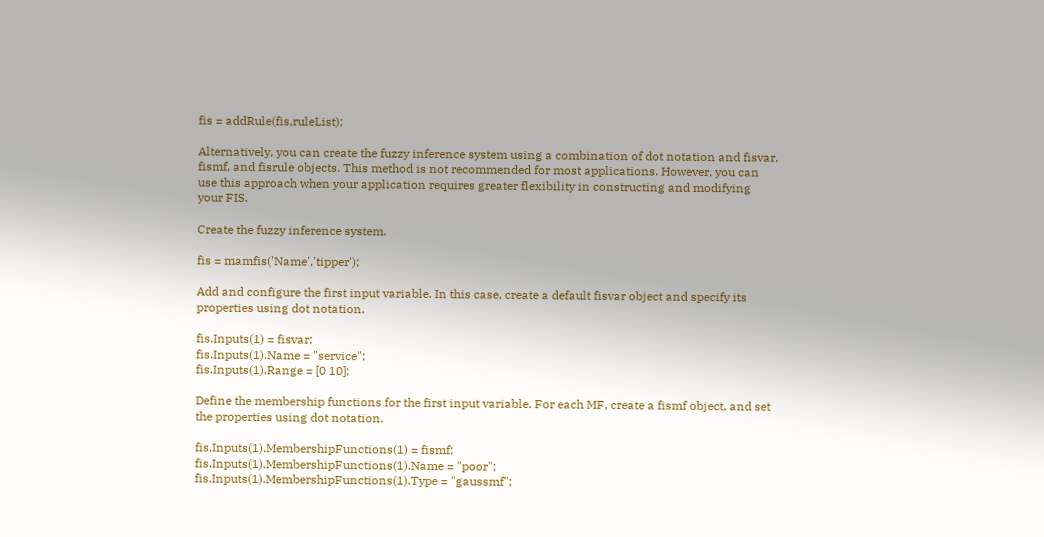fis = addRule(fis,ruleList);

Alternatively, you can create the fuzzy inference system using a combination of dot notation and fisvar, fismf, and fisrule objects. This method is not recommended for most applications. However, you can use this approach when your application requires greater flexibility in constructing and modifying your FIS.

Create the fuzzy inference system.

fis = mamfis('Name','tipper');

Add and configure the first input variable. In this case, create a default fisvar object and specify its properties using dot notation.

fis.Inputs(1) = fisvar;
fis.Inputs(1).Name = "service";
fis.Inputs(1).Range = [0 10];

Define the membership functions for the first input variable. For each MF, create a fismf object, and set the properties using dot notation.

fis.Inputs(1).MembershipFunctions(1) = fismf;
fis.Inputs(1).MembershipFunctions(1).Name = "poor";
fis.Inputs(1).MembershipFunctions(1).Type = "gaussmf";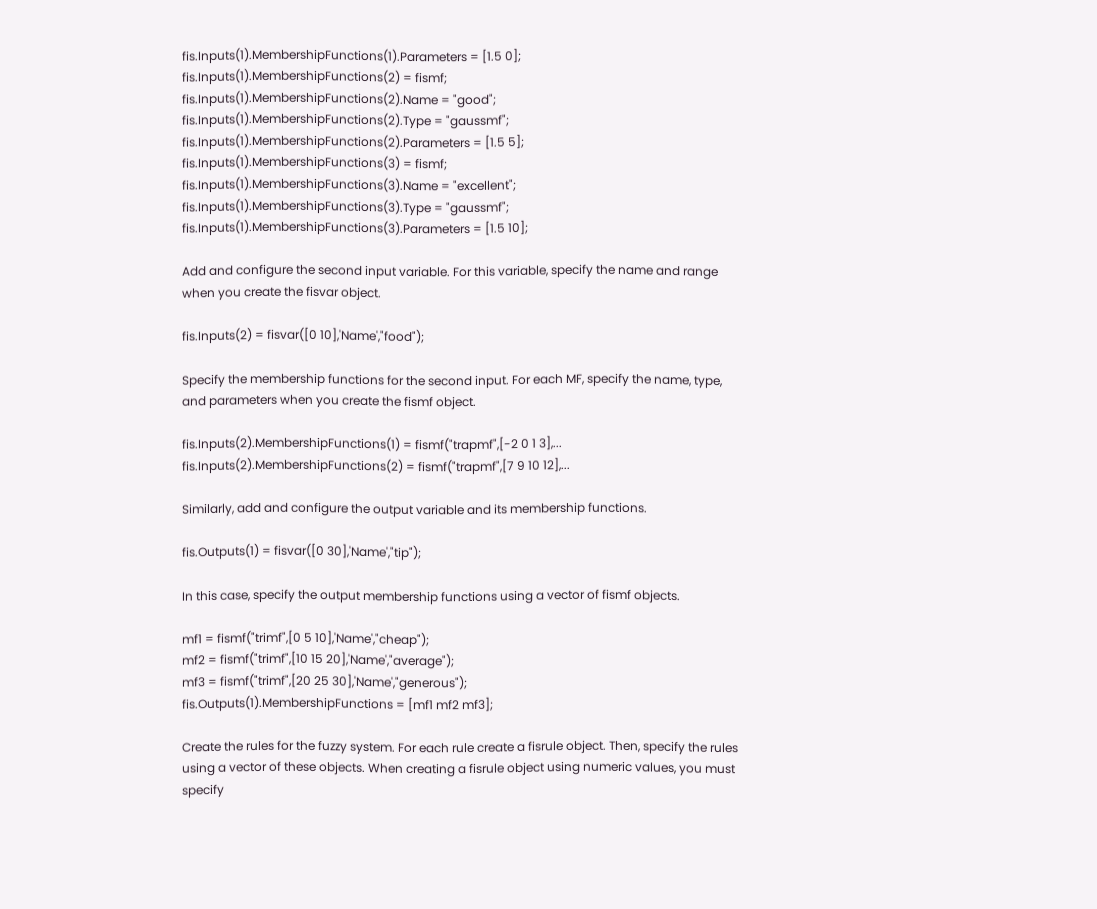fis.Inputs(1).MembershipFunctions(1).Parameters = [1.5 0];
fis.Inputs(1).MembershipFunctions(2) = fismf;
fis.Inputs(1).MembershipFunctions(2).Name = "good";
fis.Inputs(1).MembershipFunctions(2).Type = "gaussmf";
fis.Inputs(1).MembershipFunctions(2).Parameters = [1.5 5];
fis.Inputs(1).MembershipFunctions(3) = fismf;
fis.Inputs(1).MembershipFunctions(3).Name = "excellent";
fis.Inputs(1).MembershipFunctions(3).Type = "gaussmf";
fis.Inputs(1).MembershipFunctions(3).Parameters = [1.5 10];

Add and configure the second input variable. For this variable, specify the name and range when you create the fisvar object.

fis.Inputs(2) = fisvar([0 10],'Name',"food");

Specify the membership functions for the second input. For each MF, specify the name, type, and parameters when you create the fismf object.

fis.Inputs(2).MembershipFunctions(1) = fismf("trapmf",[-2 0 1 3],...
fis.Inputs(2).MembershipFunctions(2) = fismf("trapmf",[7 9 10 12],...

Similarly, add and configure the output variable and its membership functions.

fis.Outputs(1) = fisvar([0 30],'Name',"tip");

In this case, specify the output membership functions using a vector of fismf objects.

mf1 = fismf("trimf",[0 5 10],'Name',"cheap");
mf2 = fismf("trimf",[10 15 20],'Name',"average");
mf3 = fismf("trimf",[20 25 30],'Name',"generous");
fis.Outputs(1).MembershipFunctions = [mf1 mf2 mf3];

Create the rules for the fuzzy system. For each rule create a fisrule object. Then, specify the rules using a vector of these objects. When creating a fisrule object using numeric values, you must specify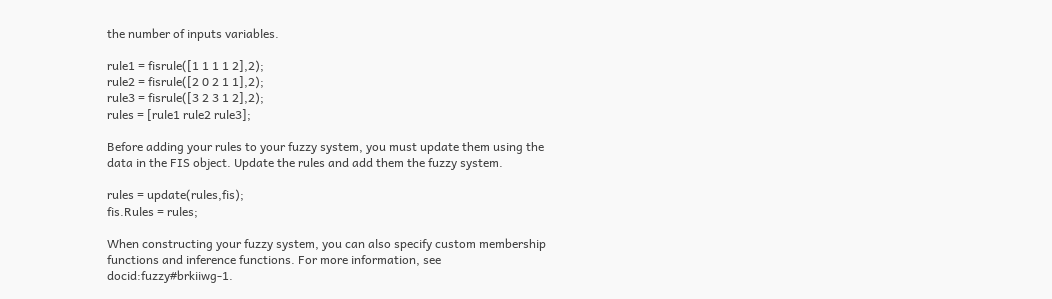the number of inputs variables.

rule1 = fisrule([1 1 1 1 2],2);
rule2 = fisrule([2 0 2 1 1],2);
rule3 = fisrule([3 2 3 1 2],2);
rules = [rule1 rule2 rule3];

Before adding your rules to your fuzzy system, you must update them using the data in the FIS object. Update the rules and add them the fuzzy system.

rules = update(rules,fis);
fis.Rules = rules;

When constructing your fuzzy system, you can also specify custom membership functions and inference functions. For more information, see docid:fuzzy#brkiiwg-1.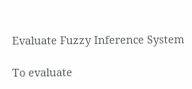Evaluate Fuzzy Inference System

To evaluate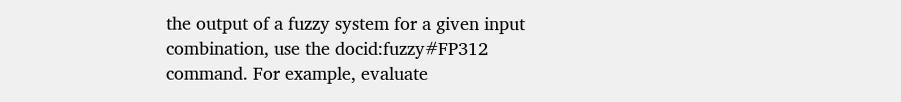the output of a fuzzy system for a given input combination, use the docid:fuzzy#FP312 command. For example, evaluate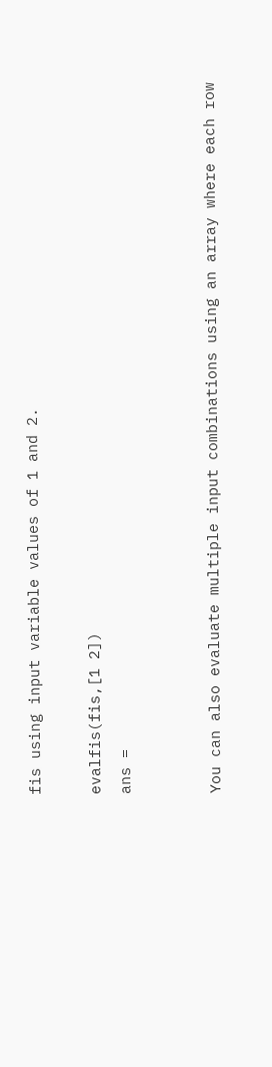fis using input variable values of 1 and 2.

evalfis(fis,[1 2])
ans =


You can also evaluate multiple input combinations using an array where each row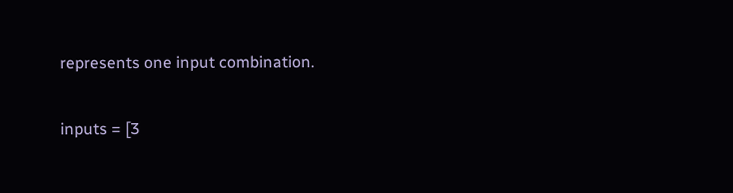represents one input combination.

inputs = [3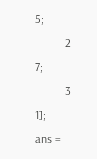5;
          2 7;
          3 1];
ans =